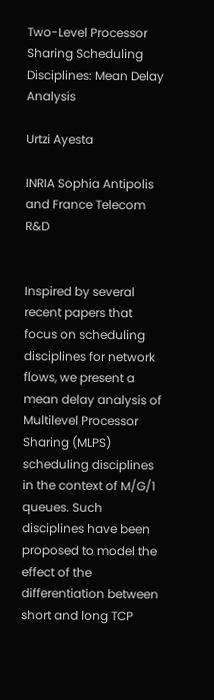Two-Level Processor Sharing Scheduling Disciplines: Mean Delay Analysis

Urtzi Ayesta

INRIA Sophia Antipolis and France Telecom R&D


Inspired by several recent papers that focus on scheduling disciplines for network flows, we present a mean delay analysis of Multilevel Processor Sharing (MLPS) scheduling disciplines in the context of M/G/1 queues. Such disciplines have been proposed to model the effect of the differentiation between short and long TCP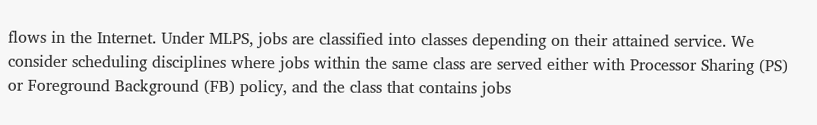flows in the Internet. Under MLPS, jobs are classified into classes depending on their attained service. We consider scheduling disciplines where jobs within the same class are served either with Processor Sharing (PS) or Foreground Background (FB) policy, and the class that contains jobs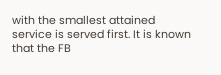with the smallest attained service is served first. It is known that the FB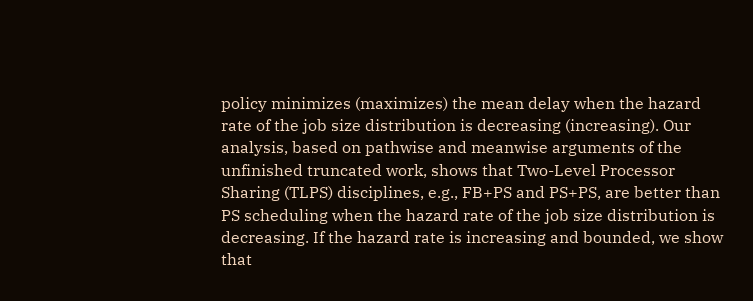policy minimizes (maximizes) the mean delay when the hazard rate of the job size distribution is decreasing (increasing). Our analysis, based on pathwise and meanwise arguments of the unfinished truncated work, shows that Two-Level Processor Sharing (TLPS) disciplines, e.g., FB+PS and PS+PS, are better than PS scheduling when the hazard rate of the job size distribution is decreasing. If the hazard rate is increasing and bounded, we show that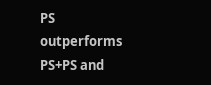PS outperforms PS+PS and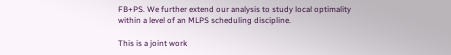FB+PS. We further extend our analysis to study local optimality within a level of an MLPS scheduling discipline.

This is a joint work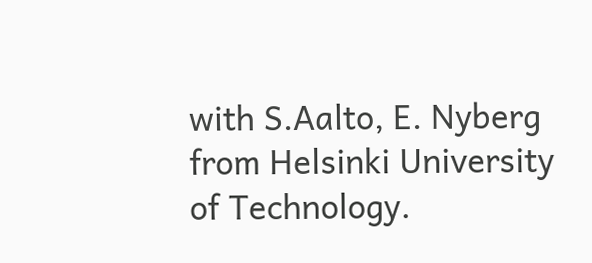with S.Aalto, E. Nyberg from Helsinki University of Technology.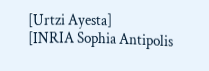[Urtzi Ayesta]
[INRIA Sophia Antipolis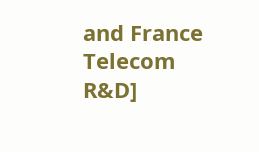and France Telecom R&D]